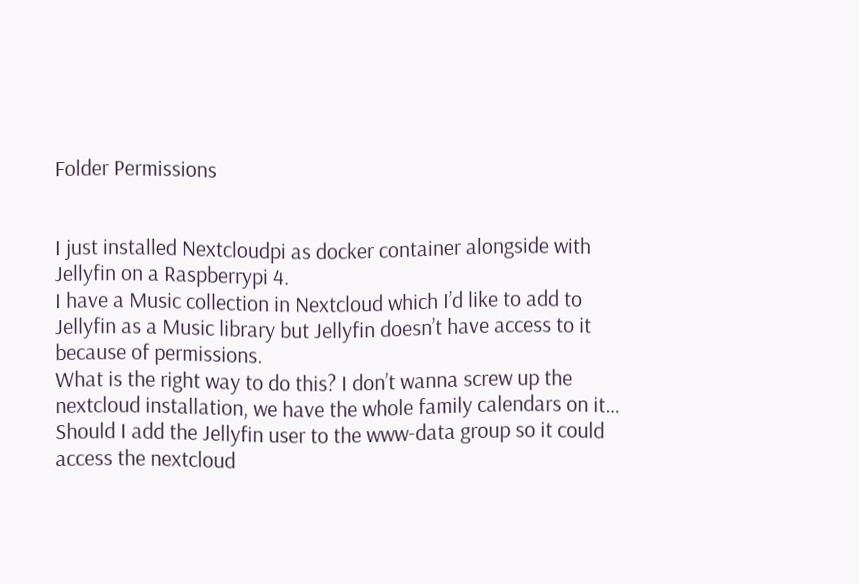Folder Permissions


I just installed Nextcloudpi as docker container alongside with Jellyfin on a Raspberrypi 4.
I have a Music collection in Nextcloud which I’d like to add to Jellyfin as a Music library but Jellyfin doesn’t have access to it because of permissions.
What is the right way to do this? I don’t wanna screw up the nextcloud installation, we have the whole family calendars on it… Should I add the Jellyfin user to the www-data group so it could access the nextcloud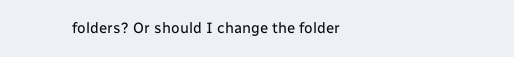folders? Or should I change the folder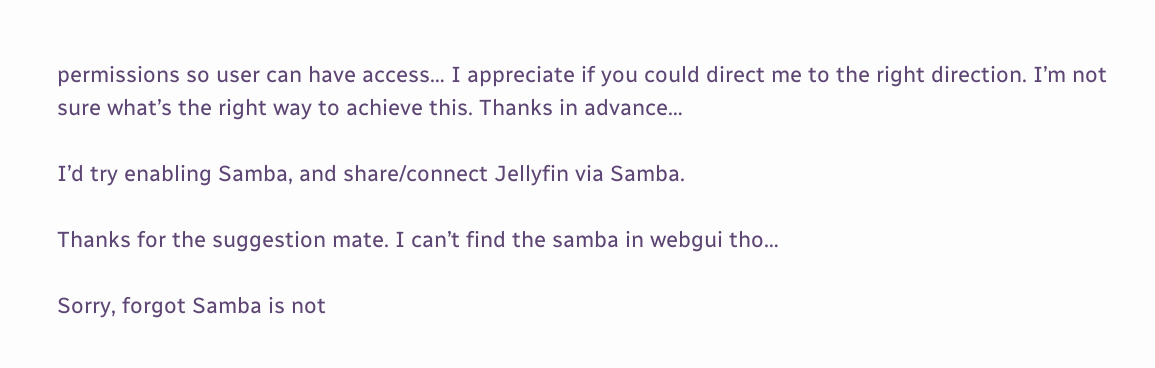permissions so user can have access… I appreciate if you could direct me to the right direction. I’m not sure what’s the right way to achieve this. Thanks in advance…

I’d try enabling Samba, and share/connect Jellyfin via Samba.

Thanks for the suggestion mate. I can’t find the samba in webgui tho…

Sorry, forgot Samba is not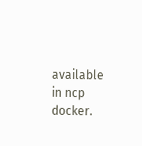available in ncp docker.